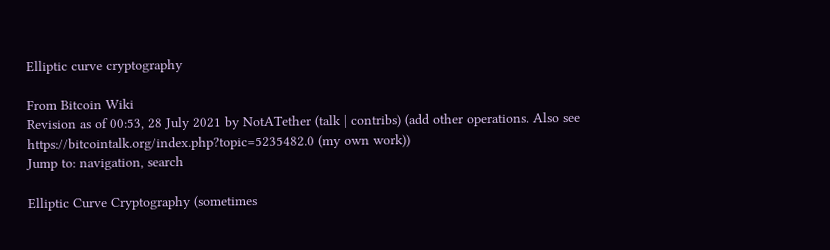Elliptic curve cryptography

From Bitcoin Wiki
Revision as of 00:53, 28 July 2021 by NotATether (talk | contribs) (add other operations. Also see https://bitcointalk.org/index.php?topic=5235482.0 (my own work))
Jump to: navigation, search

Elliptic Curve Cryptography (sometimes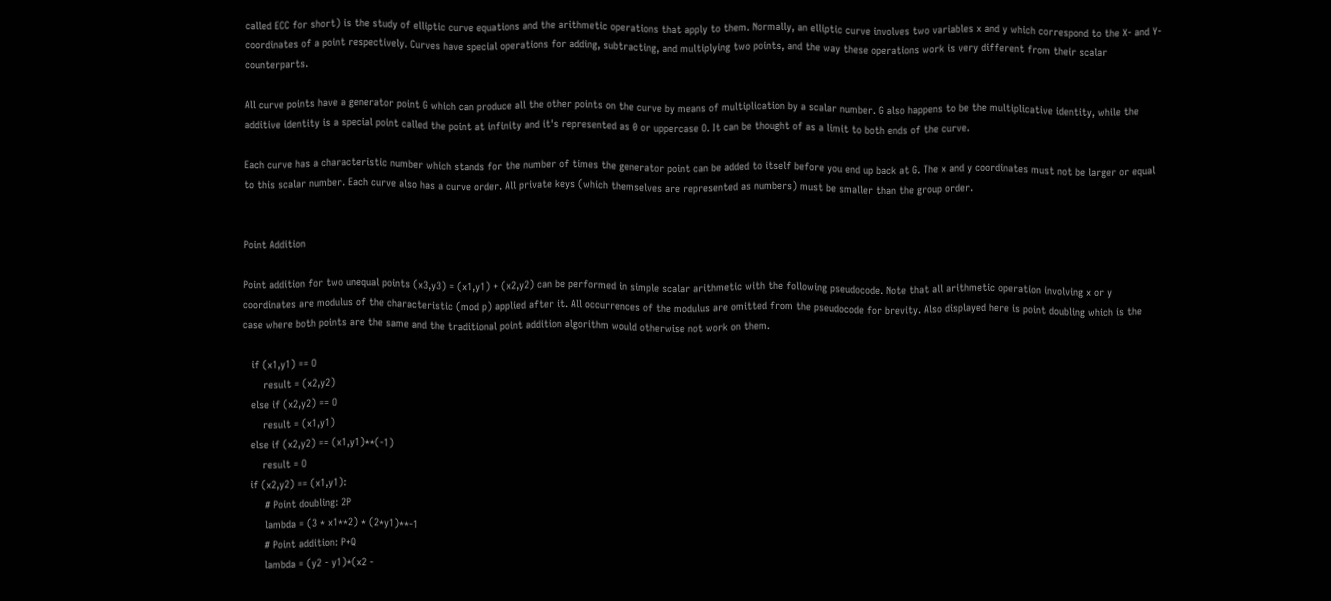called ECC for short) is the study of elliptic curve equations and the arithmetic operations that apply to them. Normally, an elliptic curve involves two variables x and y which correspond to the X- and Y- coordinates of a point respectively. Curves have special operations for adding, subtracting, and multiplying two points, and the way these operations work is very different from their scalar counterparts.

All curve points have a generator point G which can produce all the other points on the curve by means of multiplication by a scalar number. G also happens to be the multiplicative identity, while the additive identity is a special point called the point at infinity and it's represented as 0 or uppercase O. It can be thought of as a limit to both ends of the curve.

Each curve has a characteristic number which stands for the number of times the generator point can be added to itself before you end up back at G. The x and y coordinates must not be larger or equal to this scalar number. Each curve also has a curve order. All private keys (which themselves are represented as numbers) must be smaller than the group order.


Point Addition

Point addition for two unequal points (x3,y3) = (x1,y1) + (x2,y2) can be performed in simple scalar arithmetic with the following pseudocode. Note that all arithmetic operation involving x or y coordinates are modulus of the characteristic (mod p) applied after it. All occurrences of the modulus are omitted from the pseudocode for brevity. Also displayed here is point doubling which is the case where both points are the same and the traditional point addition algorithm would otherwise not work on them.

   if (x1,y1) == O
       result = (x2,y2)
   else if (x2,y2) == O
       result = (x1,y1)
   else if (x2,y2) == (x1,y1)**(-1)
       result = O
   if (x2,y2) == (x1,y1):
        # Point doubling: 2P
        lambda = (3 * x1**2) * (2*y1)**-1
        # Point addition: P+Q
        lambda = (y2 - y1)*(x2 -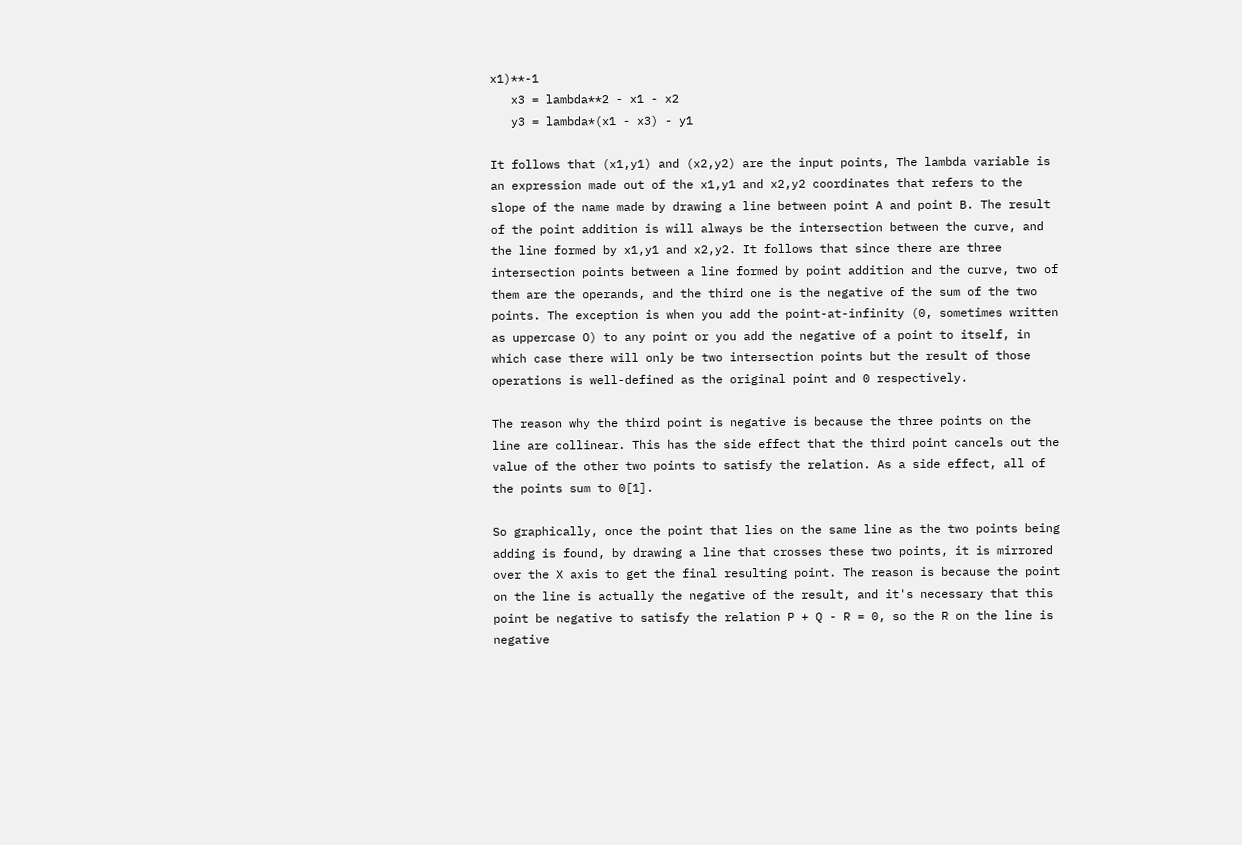x1)**-1
   x3 = lambda**2 - x1 - x2
   y3 = lambda*(x1 - x3) - y1

It follows that (x1,y1) and (x2,y2) are the input points, The lambda variable is an expression made out of the x1,y1 and x2,y2 coordinates that refers to the slope of the name made by drawing a line between point A and point B. The result of the point addition is will always be the intersection between the curve, and the line formed by x1,y1 and x2,y2. It follows that since there are three intersection points between a line formed by point addition and the curve, two of them are the operands, and the third one is the negative of the sum of the two points. The exception is when you add the point-at-infinity (0, sometimes written as uppercase O) to any point or you add the negative of a point to itself, in which case there will only be two intersection points but the result of those operations is well-defined as the original point and 0 respectively.

The reason why the third point is negative is because the three points on the line are collinear. This has the side effect that the third point cancels out the value of the other two points to satisfy the relation. As a side effect, all of the points sum to 0[1].

So graphically, once the point that lies on the same line as the two points being adding is found, by drawing a line that crosses these two points, it is mirrored over the X axis to get the final resulting point. The reason is because the point on the line is actually the negative of the result, and it's necessary that this point be negative to satisfy the relation P + Q - R = 0, so the R on the line is negative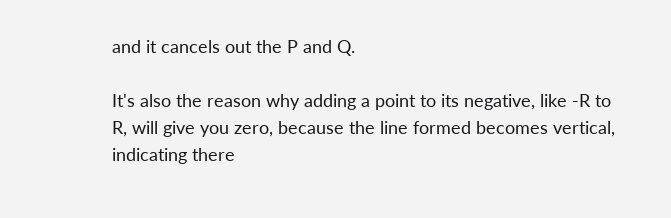and it cancels out the P and Q.

It's also the reason why adding a point to its negative, like -R to R, will give you zero, because the line formed becomes vertical, indicating there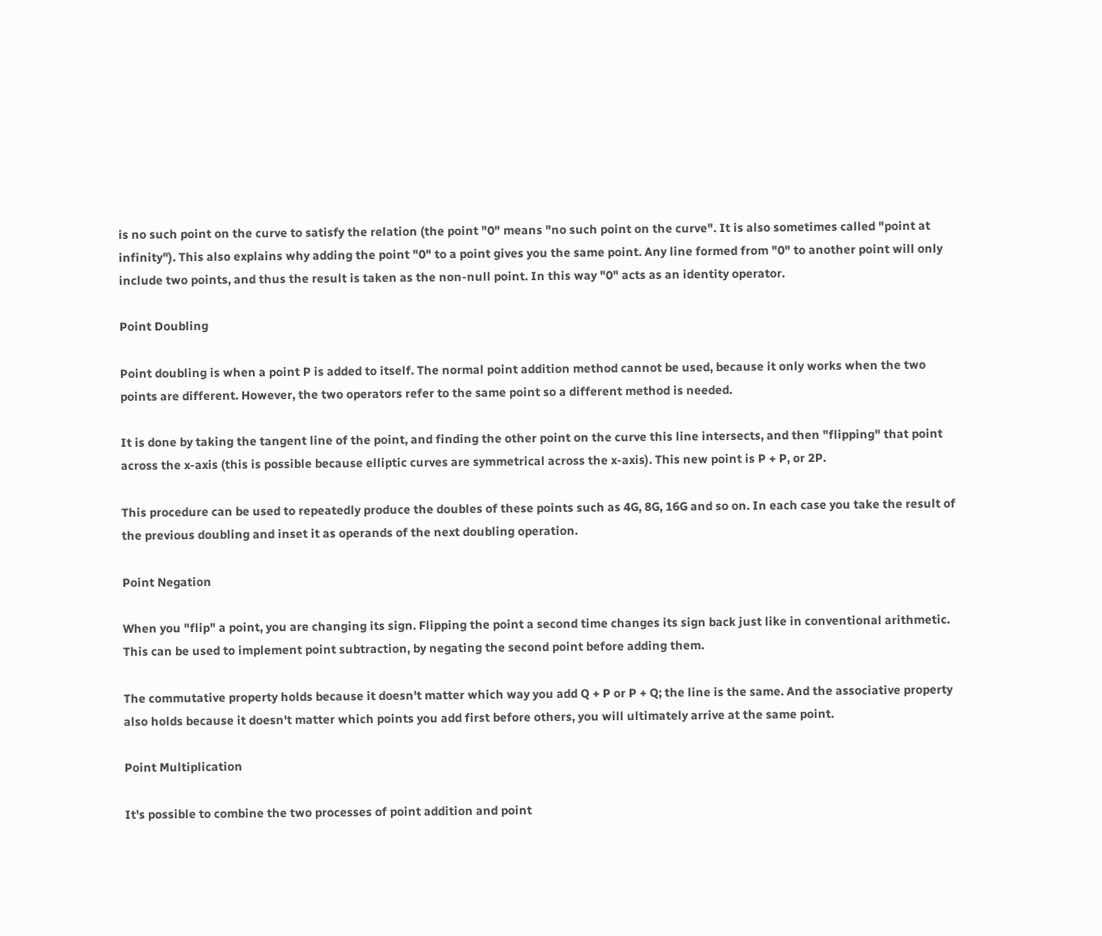is no such point on the curve to satisfy the relation (the point "0" means "no such point on the curve". It is also sometimes called "point at infinity"). This also explains why adding the point "0" to a point gives you the same point. Any line formed from "0" to another point will only include two points, and thus the result is taken as the non-null point. In this way "0" acts as an identity operator.

Point Doubling

Point doubling is when a point P is added to itself. The normal point addition method cannot be used, because it only works when the two points are different. However, the two operators refer to the same point so a different method is needed.

It is done by taking the tangent line of the point, and finding the other point on the curve this line intersects, and then "flipping" that point across the x-axis (this is possible because elliptic curves are symmetrical across the x-axis). This new point is P + P, or 2P.

This procedure can be used to repeatedly produce the doubles of these points such as 4G, 8G, 16G and so on. In each case you take the result of the previous doubling and inset it as operands of the next doubling operation.

Point Negation

When you "flip" a point, you are changing its sign. Flipping the point a second time changes its sign back just like in conventional arithmetic. This can be used to implement point subtraction, by negating the second point before adding them.

The commutative property holds because it doesn't matter which way you add Q + P or P + Q; the line is the same. And the associative property also holds because it doesn't matter which points you add first before others, you will ultimately arrive at the same point.

Point Multiplication

It's possible to combine the two processes of point addition and point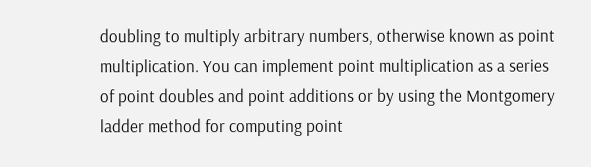doubling to multiply arbitrary numbers, otherwise known as point multiplication. You can implement point multiplication as a series of point doubles and point additions or by using the Montgomery ladder method for computing point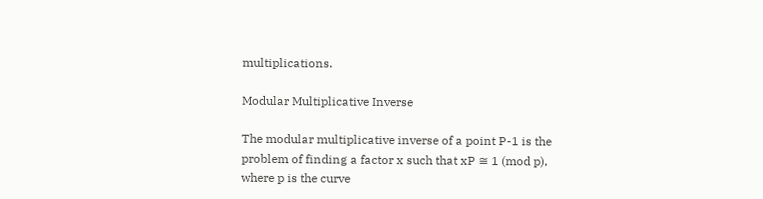multiplications.

Modular Multiplicative Inverse

The modular multiplicative inverse of a point P-1 is the problem of finding a factor x such that xP ≅ 1 (mod p), where p is the curve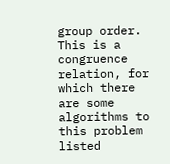group order. This is a congruence relation, for which there are some algorithms to this problem listed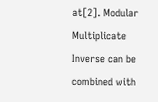at[2]. Modular Multiplicate Inverse can be combined with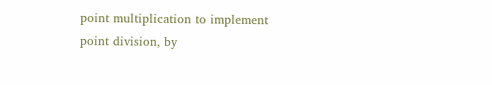point multiplication to implement point division, by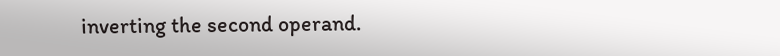inverting the second operand.